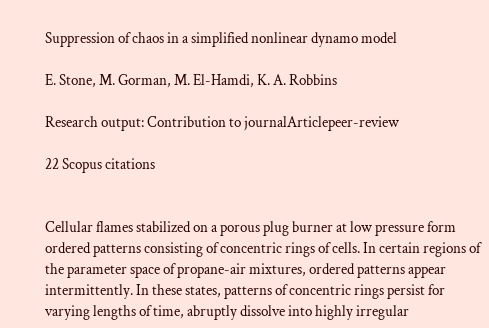Suppression of chaos in a simplified nonlinear dynamo model

E. Stone, M. Gorman, M. El-Hamdi, K. A. Robbins

Research output: Contribution to journalArticlepeer-review

22 Scopus citations


Cellular flames stabilized on a porous plug burner at low pressure form ordered patterns consisting of concentric rings of cells. In certain regions of the parameter space of propane-air mixtures, ordered patterns appear intermittently. In these states, patterns of concentric rings persist for varying lengths of time, abruptly dissolve into highly irregular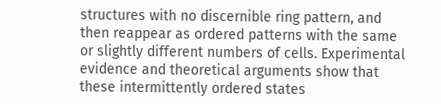structures with no discernible ring pattern, and then reappear as ordered patterns with the same or slightly different numbers of cells. Experimental evidence and theoretical arguments show that these intermittently ordered states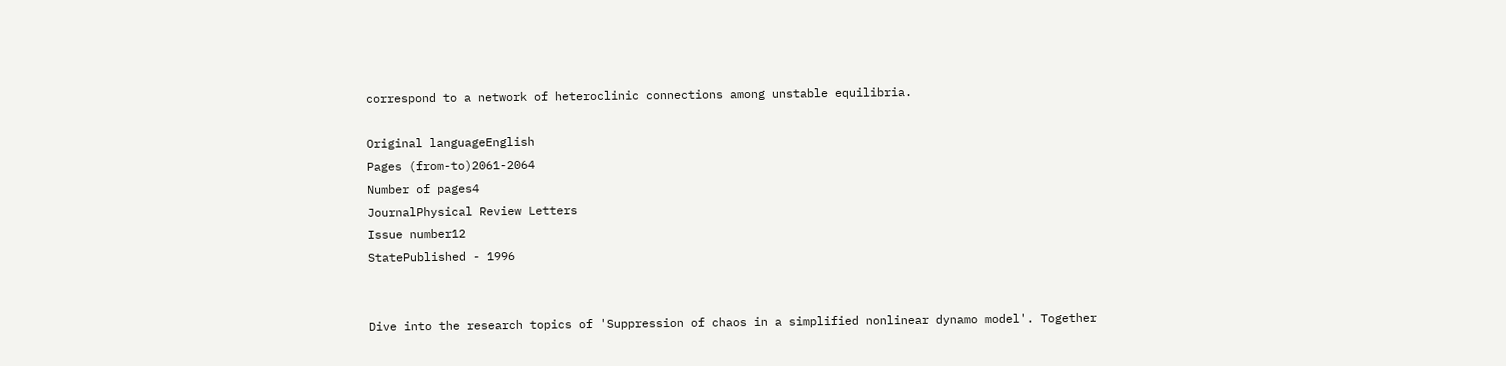correspond to a network of heteroclinic connections among unstable equilibria.

Original languageEnglish
Pages (from-to)2061-2064
Number of pages4
JournalPhysical Review Letters
Issue number12
StatePublished - 1996


Dive into the research topics of 'Suppression of chaos in a simplified nonlinear dynamo model'. Together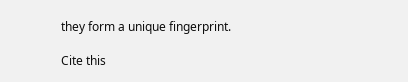they form a unique fingerprint.

Cite this